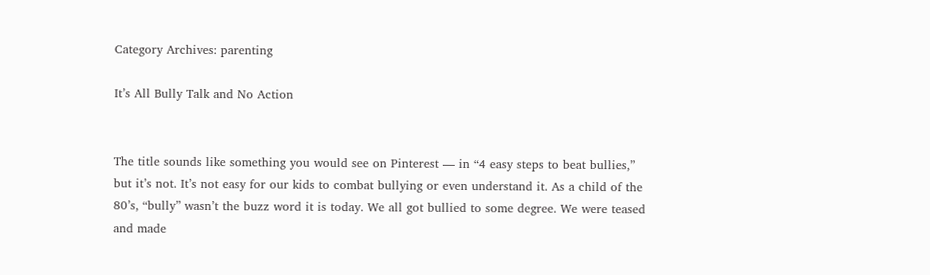Category Archives: parenting

It’s All Bully Talk and No Action


The title sounds like something you would see on Pinterest — in “4 easy steps to beat bullies,” but it’s not. It’s not easy for our kids to combat bullying or even understand it. As a child of the 80’s, “bully” wasn’t the buzz word it is today. We all got bullied to some degree. We were teased and made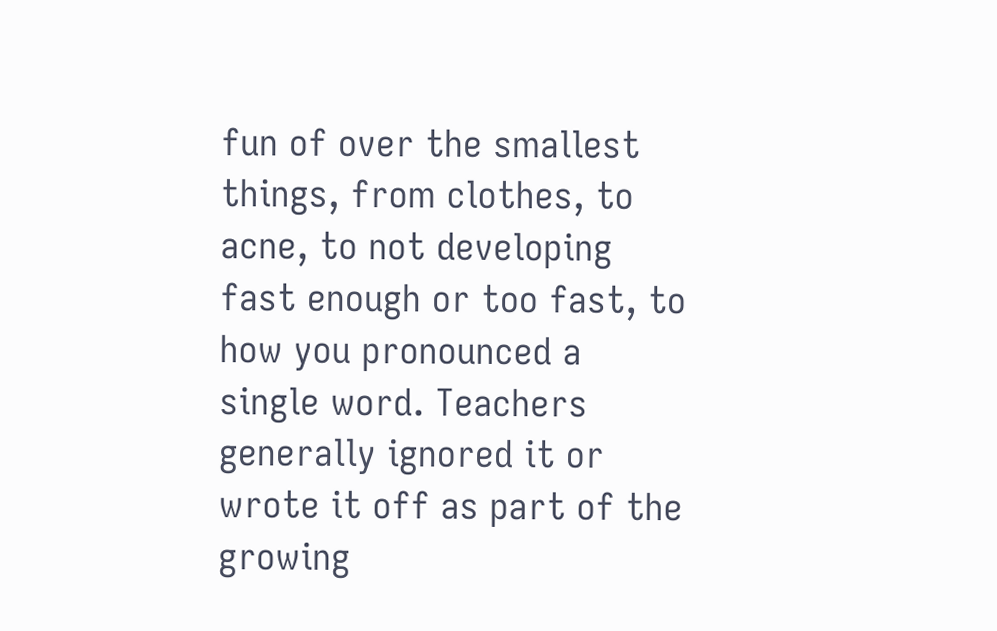fun of over the smallest things, from clothes, to acne, to not developing fast enough or too fast, to how you pronounced a single word. Teachers generally ignored it or wrote it off as part of the growing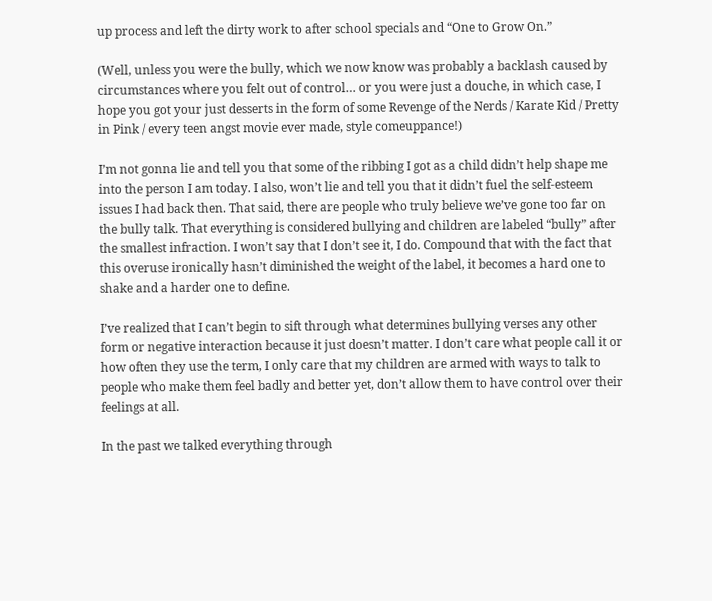up process and left the dirty work to after school specials and “One to Grow On.”

(Well, unless you were the bully, which we now know was probably a backlash caused by circumstances where you felt out of control… or you were just a douche, in which case, I hope you got your just desserts in the form of some Revenge of the Nerds / Karate Kid / Pretty in Pink / every teen angst movie ever made, style comeuppance!)

I’m not gonna lie and tell you that some of the ribbing I got as a child didn’t help shape me into the person I am today. I also, won’t lie and tell you that it didn’t fuel the self-esteem issues I had back then. That said, there are people who truly believe we’ve gone too far on the bully talk. That everything is considered bullying and children are labeled “bully” after the smallest infraction. I won’t say that I don’t see it, I do. Compound that with the fact that this overuse ironically hasn’t diminished the weight of the label, it becomes a hard one to shake and a harder one to define.

I’ve realized that I can’t begin to sift through what determines bullying verses any other form or negative interaction because it just doesn’t matter. I don’t care what people call it or how often they use the term, I only care that my children are armed with ways to talk to people who make them feel badly and better yet, don’t allow them to have control over their feelings at all.

In the past we talked everything through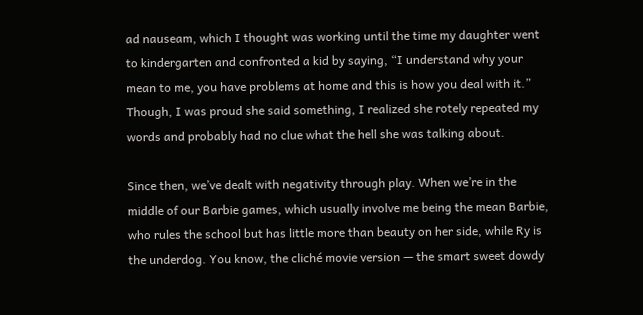ad nauseam, which I thought was working until the time my daughter went to kindergarten and confronted a kid by saying, “I understand why your mean to me, you have problems at home and this is how you deal with it.” Though, I was proud she said something, I realized she rotely repeated my words and probably had no clue what the hell she was talking about.

Since then, we’ve dealt with negativity through play. When we’re in the middle of our Barbie games, which usually involve me being the mean Barbie, who rules the school but has little more than beauty on her side, while Ry is the underdog. You know, the cliché movie version — the smart sweet dowdy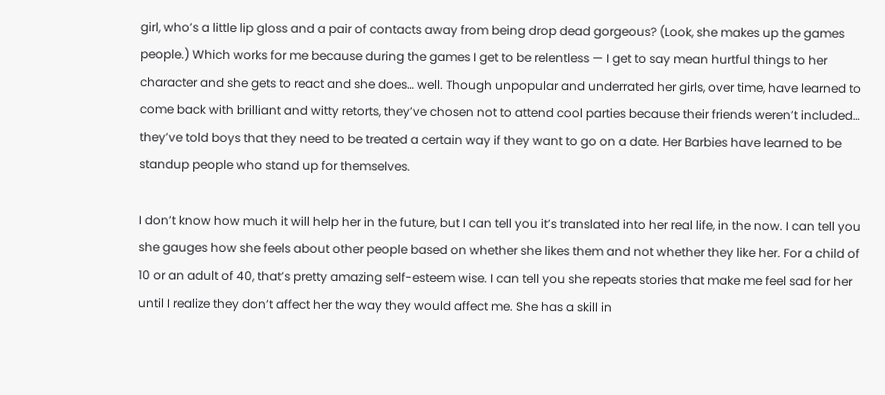girl, who’s a little lip gloss and a pair of contacts away from being drop dead gorgeous? (Look, she makes up the games people.) Which works for me because during the games I get to be relentless — I get to say mean hurtful things to her character and she gets to react and she does… well. Though unpopular and underrated her girls, over time, have learned to come back with brilliant and witty retorts, they’ve chosen not to attend cool parties because their friends weren’t included… they’ve told boys that they need to be treated a certain way if they want to go on a date. Her Barbies have learned to be standup people who stand up for themselves.

I don’t know how much it will help her in the future, but I can tell you it’s translated into her real life, in the now. I can tell you she gauges how she feels about other people based on whether she likes them and not whether they like her. For a child of 10 or an adult of 40, that’s pretty amazing self-esteem wise. I can tell you she repeats stories that make me feel sad for her until I realize they don’t affect her the way they would affect me. She has a skill in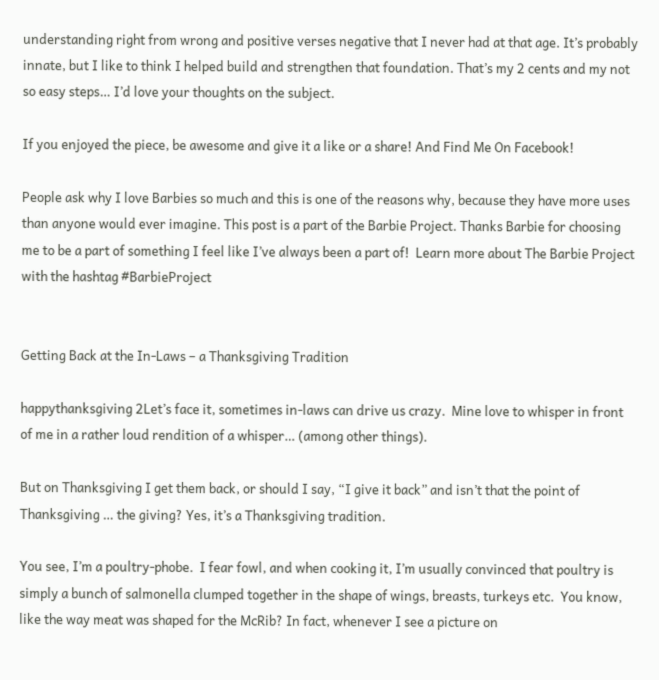understanding right from wrong and positive verses negative that I never had at that age. It’s probably innate, but I like to think I helped build and strengthen that foundation. That’s my 2 cents and my not so easy steps… I’d love your thoughts on the subject.

If you enjoyed the piece, be awesome and give it a like or a share! And Find Me On Facebook!

People ask why I love Barbies so much and this is one of the reasons why, because they have more uses than anyone would ever imagine. This post is a part of the Barbie Project. Thanks Barbie for choosing me to be a part of something I feel like I’ve always been a part of!  Learn more about The Barbie Project with the hashtag #BarbieProject


Getting Back at the In-Laws – a Thanksgiving Tradition

happythanksgiving 2Let’s face it, sometimes in-laws can drive us crazy.  Mine love to whisper in front of me in a rather loud rendition of a whisper… (among other things).

But on Thanksgiving I get them back, or should I say, “I give it back” and isn’t that the point of Thanksgiving … the giving? Yes, it’s a Thanksgiving tradition.

You see, I’m a poultry-phobe.  I fear fowl, and when cooking it, I’m usually convinced that poultry is simply a bunch of salmonella clumped together in the shape of wings, breasts, turkeys etc.  You know, like the way meat was shaped for the McRib? In fact, whenever I see a picture on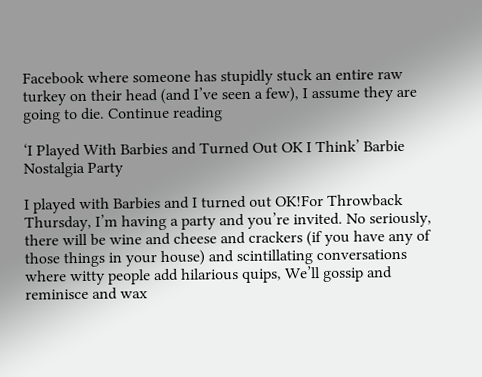Facebook where someone has stupidly stuck an entire raw turkey on their head (and I’ve seen a few), I assume they are going to die. Continue reading

‘I Played With Barbies and Turned Out OK I Think’ Barbie Nostalgia Party

I played with Barbies and I turned out OK!For Throwback Thursday, I’m having a party and you’re invited. No seriously, there will be wine and cheese and crackers (if you have any of those things in your house) and scintillating conversations where witty people add hilarious quips, We’ll gossip and reminisce and wax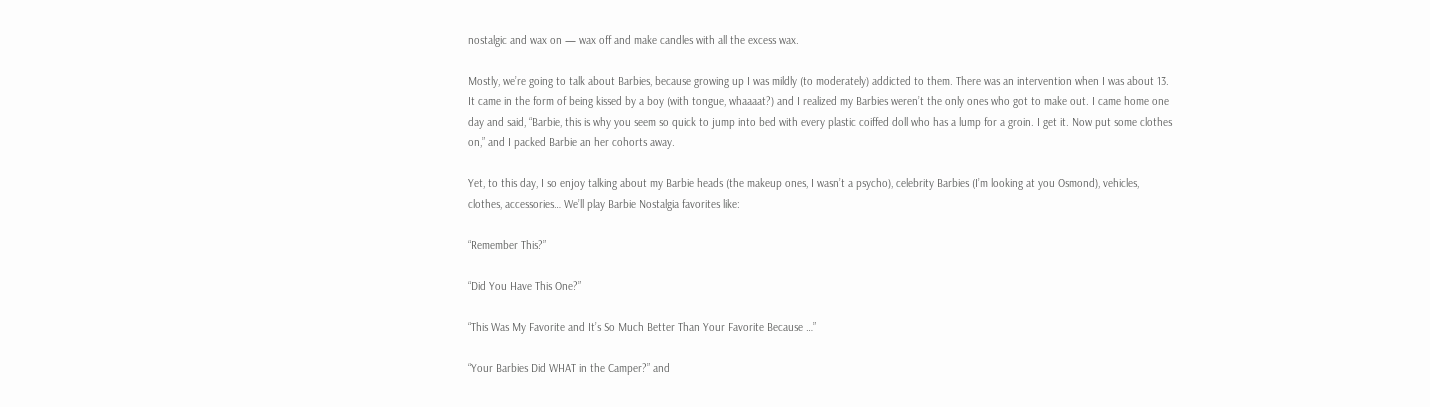nostalgic and wax on — wax off and make candles with all the excess wax.

Mostly, we’re going to talk about Barbies, because growing up I was mildly (to moderately) addicted to them. There was an intervention when I was about 13. It came in the form of being kissed by a boy (with tongue, whaaaat?) and I realized my Barbies weren’t the only ones who got to make out. I came home one day and said, “Barbie, this is why you seem so quick to jump into bed with every plastic coiffed doll who has a lump for a groin. I get it. Now put some clothes on,” and I packed Barbie an her cohorts away.

Yet, to this day, I so enjoy talking about my Barbie heads (the makeup ones, I wasn’t a psycho), celebrity Barbies (I’m looking at you Osmond), vehicles, clothes, accessories… We’ll play Barbie Nostalgia favorites like:

“Remember This?”

“Did You Have This One?”

“This Was My Favorite and It’s So Much Better Than Your Favorite Because …”

“Your Barbies Did WHAT in the Camper?” and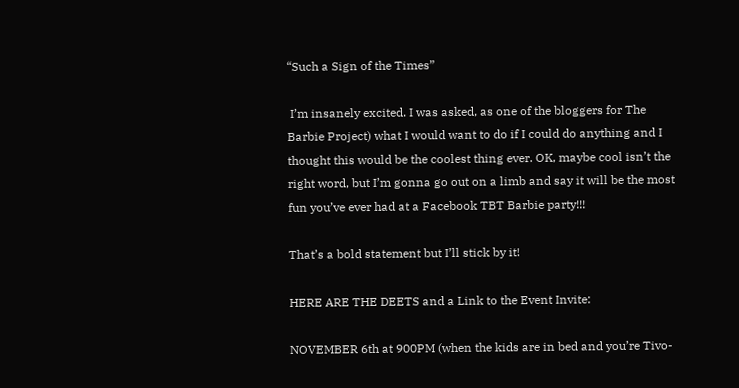“Such a Sign of the Times”

 I’m insanely excited. I was asked, as one of the bloggers for The Barbie Project) what I would want to do if I could do anything and I thought this would be the coolest thing ever. OK, maybe cool isn’t the right word, but I’m gonna go out on a limb and say it will be the most fun you’ve ever had at a Facebook TBT Barbie party!!!

That’s a bold statement but I’ll stick by it!

HERE ARE THE DEETS and a Link to the Event Invite:

NOVEMBER 6th at 900PM (when the kids are in bed and you’re Tivo-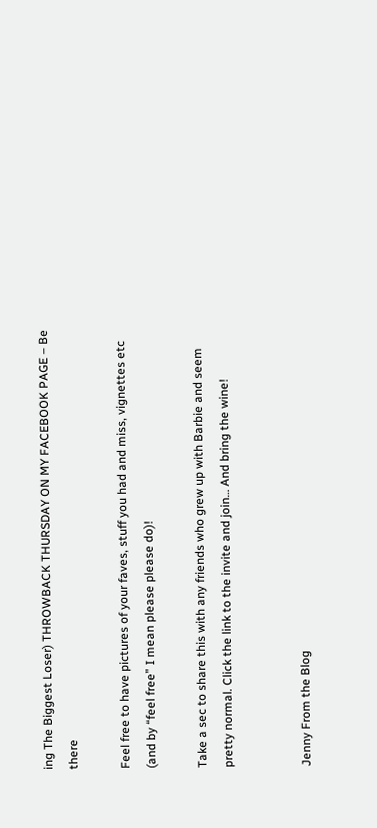ing The Biggest Loser) THROWBACK THURSDAY ON MY FACEBOOK PAGE – Be there

Feel free to have pictures of your faves, stuff you had and miss, vignettes etc (and by “feel free” I mean please please do)!

Take a sec to share this with any friends who grew up with Barbie and seem pretty normal. Click the link to the invite and join… And bring the wine!


Jenny From the Blog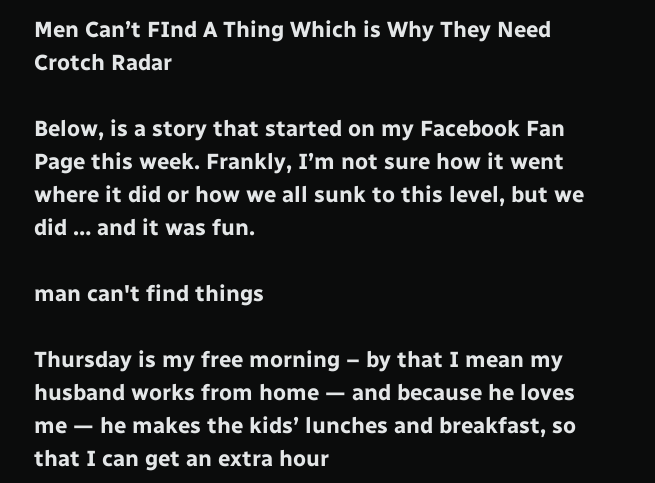Men Can’t FInd A Thing Which is Why They Need Crotch Radar

Below, is a story that started on my Facebook Fan Page this week. Frankly, I’m not sure how it went where it did or how we all sunk to this level, but we did … and it was fun.

man can't find things

Thursday is my free morning – by that I mean my husband works from home — and because he loves me — he makes the kids’ lunches and breakfast, so that I can get an extra hour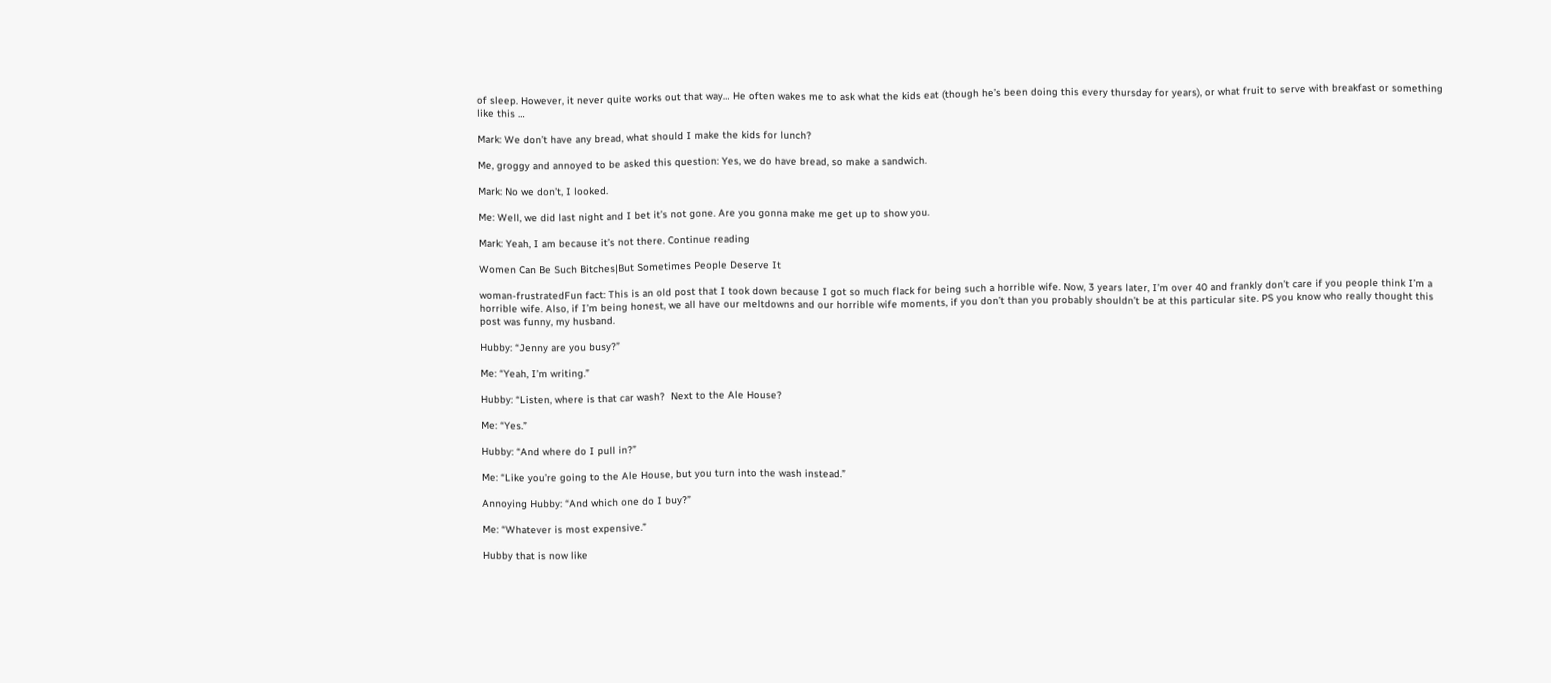of sleep. However, it never quite works out that way… He often wakes me to ask what the kids eat (though he’s been doing this every thursday for years), or what fruit to serve with breakfast or something like this …

Mark: We don’t have any bread, what should I make the kids for lunch?

Me, groggy and annoyed to be asked this question: Yes, we do have bread, so make a sandwich.

Mark: No we don’t, I looked.

Me: Well, we did last night and I bet it’s not gone. Are you gonna make me get up to show you.

Mark: Yeah, I am because it’s not there. Continue reading

Women Can Be Such Bitches|But Sometimes People Deserve It

woman-frustratedFun fact: This is an old post that I took down because I got so much flack for being such a horrible wife. Now, 3 years later, I’m over 40 and frankly don’t care if you people think I’m a horrible wife. Also, if I’m being honest, we all have our meltdowns and our horrible wife moments, if you don’t than you probably shouldn’t be at this particular site. PS you know who really thought this post was funny, my husband.

Hubby: “Jenny are you busy?”

Me: “Yeah, I’m writing.”

Hubby: “Listen, where is that car wash?  Next to the Ale House?

Me: “Yes.”

Hubby: “And where do I pull in?”

Me: “Like you’re going to the Ale House, but you turn into the wash instead.”

Annoying Hubby: “And which one do I buy?”

Me: “Whatever is most expensive.”

Hubby that is now like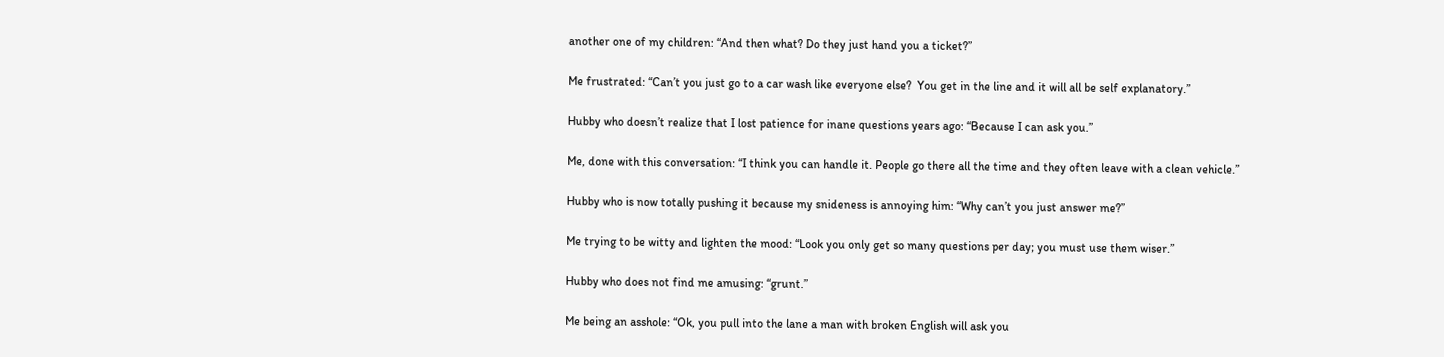another one of my children: “And then what? Do they just hand you a ticket?”

Me frustrated: “Can’t you just go to a car wash like everyone else?  You get in the line and it will all be self explanatory.”

Hubby who doesn’t realize that I lost patience for inane questions years ago: “Because I can ask you.”

Me, done with this conversation: “I think you can handle it. People go there all the time and they often leave with a clean vehicle.”

Hubby who is now totally pushing it because my snideness is annoying him: “Why can’t you just answer me?”

Me trying to be witty and lighten the mood: “Look you only get so many questions per day; you must use them wiser.”

Hubby who does not find me amusing: “grunt.”

Me being an asshole: “Ok, you pull into the lane a man with broken English will ask you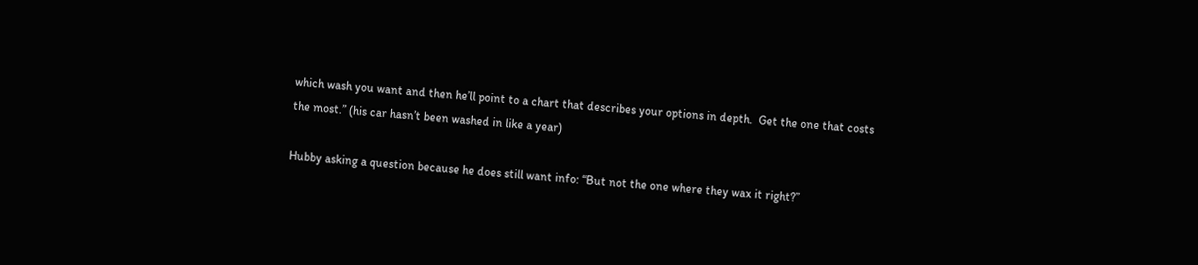which wash you want and then he’ll point to a chart that describes your options in depth.  Get the one that costs the most.” (his car hasn’t been washed in like a year)

Hubby asking a question because he does still want info: “But not the one where they wax it right?”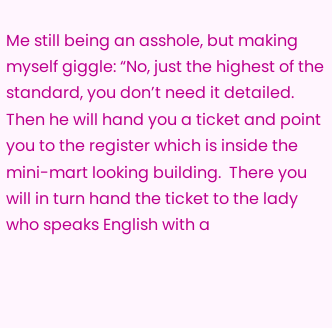Me still being an asshole, but making myself giggle: “No, just the highest of the standard, you don’t need it detailed.  Then he will hand you a ticket and point you to the register which is inside the mini-mart looking building.  There you will in turn hand the ticket to the lady who speaks English with a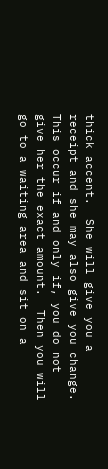thick accent.  She will give you a receipt and she may also give you change. This occur if and only if, you do not give her the exact amount.  Then you will go to a waiting area and sit on a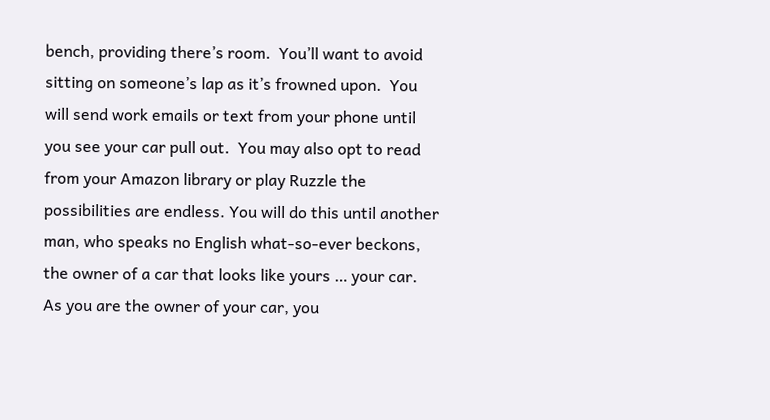bench, providing there’s room.  You’ll want to avoid sitting on someone’s lap as it’s frowned upon.  You will send work emails or text from your phone until you see your car pull out.  You may also opt to read from your Amazon library or play Ruzzle the possibilities are endless. You will do this until another man, who speaks no English what-so-ever beckons, the owner of a car that looks like yours … your car.  As you are the owner of your car, you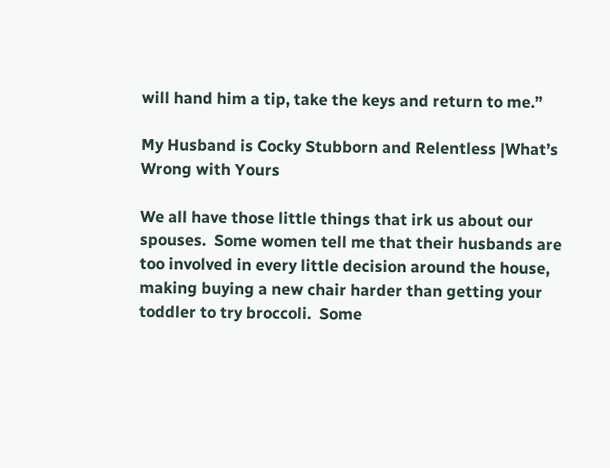will hand him a tip, take the keys and return to me.”

My Husband is Cocky Stubborn and Relentless |What’s Wrong with Yours

We all have those little things that irk us about our spouses.  Some women tell me that their husbands are too involved in every little decision around the house, making buying a new chair harder than getting your toddler to try broccoli.  Some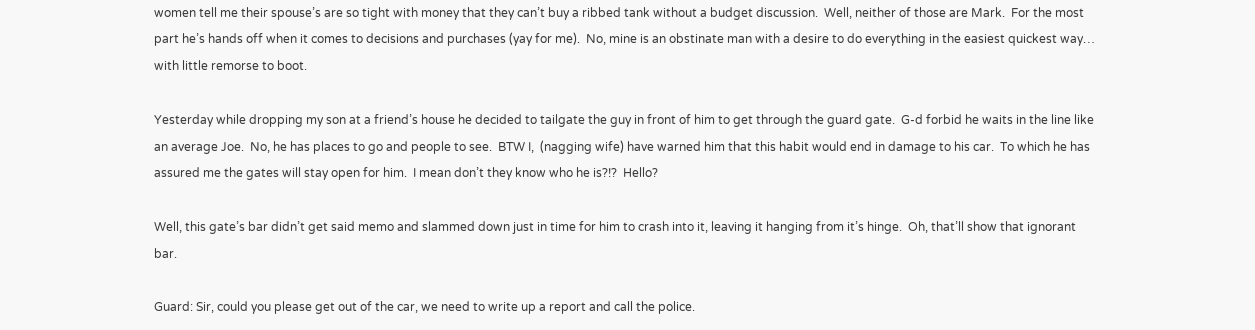women tell me their spouse’s are so tight with money that they can’t buy a ribbed tank without a budget discussion.  Well, neither of those are Mark.  For the most part he’s hands off when it comes to decisions and purchases (yay for me).  No, mine is an obstinate man with a desire to do everything in the easiest quickest way… with little remorse to boot.

Yesterday while dropping my son at a friend’s house he decided to tailgate the guy in front of him to get through the guard gate.  G-d forbid he waits in the line like an average Joe.  No, he has places to go and people to see.  BTW I,  (nagging wife) have warned him that this habit would end in damage to his car.  To which he has assured me the gates will stay open for him.  I mean don’t they know who he is?!?  Hello?

Well, this gate’s bar didn’t get said memo and slammed down just in time for him to crash into it, leaving it hanging from it’s hinge.  Oh, that’ll show that ignorant bar.

Guard: Sir, could you please get out of the car, we need to write up a report and call the police.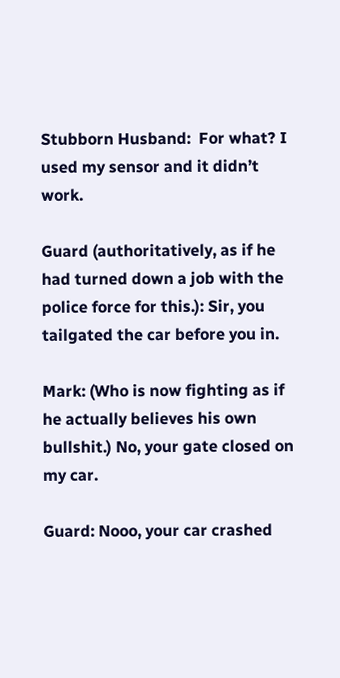Stubborn Husband:  For what? I used my sensor and it didn’t work.

Guard (authoritatively, as if he had turned down a job with the police force for this.): Sir, you tailgated the car before you in.

Mark: (Who is now fighting as if he actually believes his own bullshit.) No, your gate closed on my car.

Guard: Nooo, your car crashed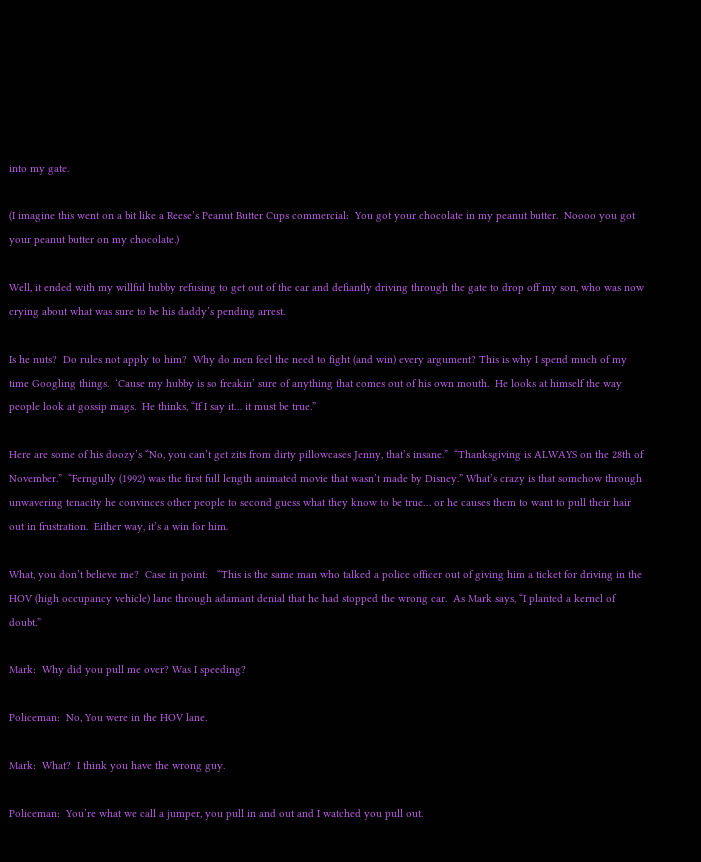into my gate.

(I imagine this went on a bit like a Reese’s Peanut Butter Cups commercial:  You got your chocolate in my peanut butter.  Noooo you got your peanut butter on my chocolate.)

Well, it ended with my willful hubby refusing to get out of the car and defiantly driving through the gate to drop off my son, who was now crying about what was sure to be his daddy’s pending arrest.

Is he nuts?  Do rules not apply to him?  Why do men feel the need to fight (and win) every argument? This is why I spend much of my time Googling things.  ‘Cause my hubby is so freakin’ sure of anything that comes out of his own mouth.  He looks at himself the way people look at gossip mags.  He thinks, “If I say it… it must be true.”

Here are some of his doozy’s “No, you can’t get zits from dirty pillowcases Jenny, that’s insane.”  “Thanksgiving is ALWAYS on the 28th of November.”  “Ferngully (1992) was the first full length animated movie that wasn’t made by Disney.” What’s crazy is that somehow through unwavering tenacity he convinces other people to second guess what they know to be true… or he causes them to want to pull their hair out in frustration.  Either way, it’s a win for him.

What, you don’t believe me?  Case in point:   “This is the same man who talked a police officer out of giving him a ticket for driving in the HOV (high occupancy vehicle) lane through adamant denial that he had stopped the wrong car.  As Mark says, “I planted a kernel of doubt.”

Mark:  Why did you pull me over? Was I speeding?

Policeman:  No, You were in the HOV lane.

Mark:  What?  I think you have the wrong guy.

Policeman:  You’re what we call a jumper, you pull in and out and I watched you pull out.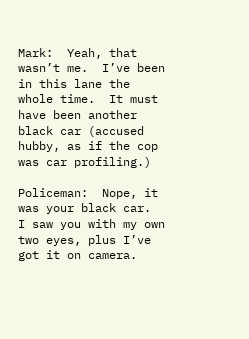Mark:  Yeah, that wasn’t me.  I’ve been in this lane the whole time.  It must have been another black car (accused hubby, as if the cop was car profiling.)

Policeman:  Nope, it was your black car.  I saw you with my own two eyes, plus I’ve got it on camera.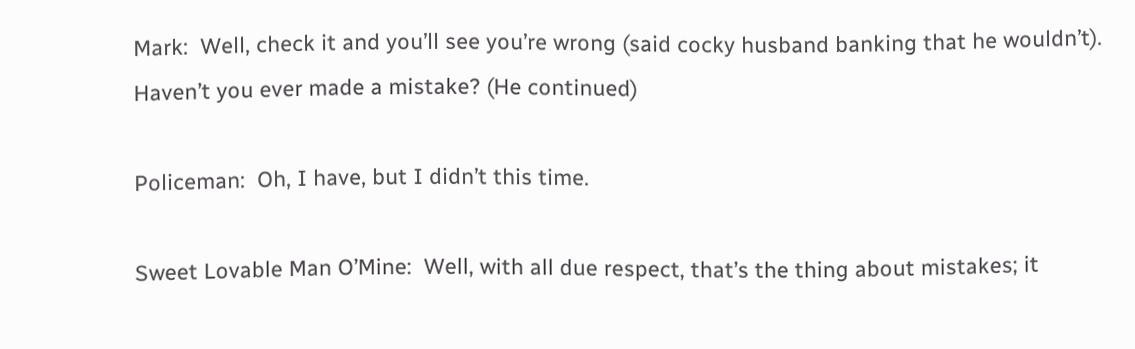Mark:  Well, check it and you’ll see you’re wrong (said cocky husband banking that he wouldn’t). Haven’t you ever made a mistake? (He continued)

Policeman:  Oh, I have, but I didn’t this time.

Sweet Lovable Man O’Mine:  Well, with all due respect, that’s the thing about mistakes; it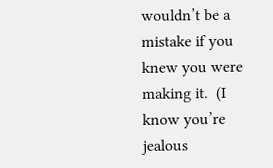wouldn’t be a mistake if you knew you were making it.  (I know you’re jealous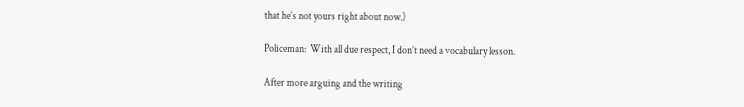that he’s not yours right about now.)

Policeman:  With all due respect, I don’t need a vocabulary lesson.

After more arguing and the writing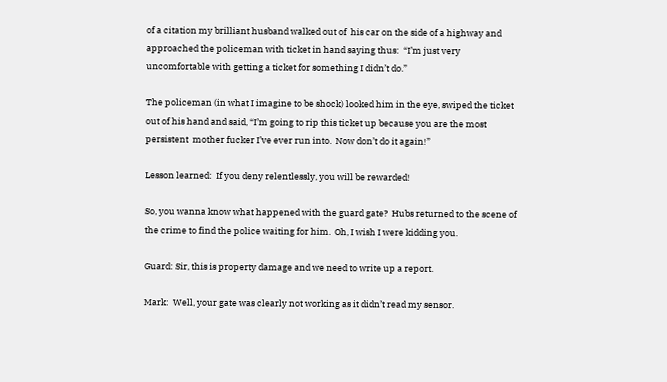of a citation my brilliant husband walked out of  his car on the side of a highway and approached the policeman with ticket in hand saying thus:  “I’m just very uncomfortable with getting a ticket for something I didn’t do.”

The policeman (in what I imagine to be shock) looked him in the eye, swiped the ticket out of his hand and said, “I’m going to rip this ticket up because you are the most persistent  mother fucker I’ve ever run into.  Now don’t do it again!”

Lesson learned:  If you deny relentlessly, you will be rewarded!

So, you wanna know what happened with the guard gate?  Hubs returned to the scene of the crime to find the police waiting for him.  Oh, I wish I were kidding you.

Guard: Sir, this is property damage and we need to write up a report.

Mark:  Well, your gate was clearly not working as it didn’t read my sensor.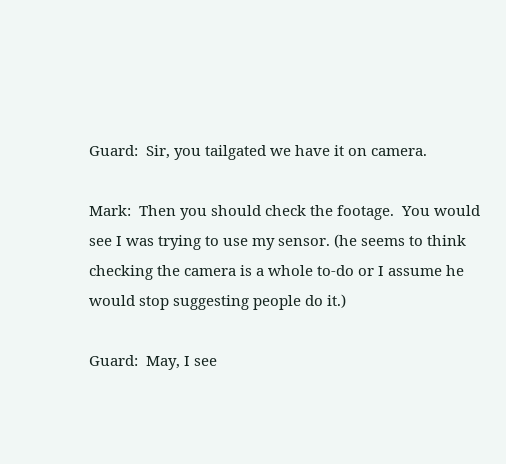Guard:  Sir, you tailgated we have it on camera.

Mark:  Then you should check the footage.  You would see I was trying to use my sensor. (he seems to think checking the camera is a whole to-do or I assume he would stop suggesting people do it.)

Guard:  May, I see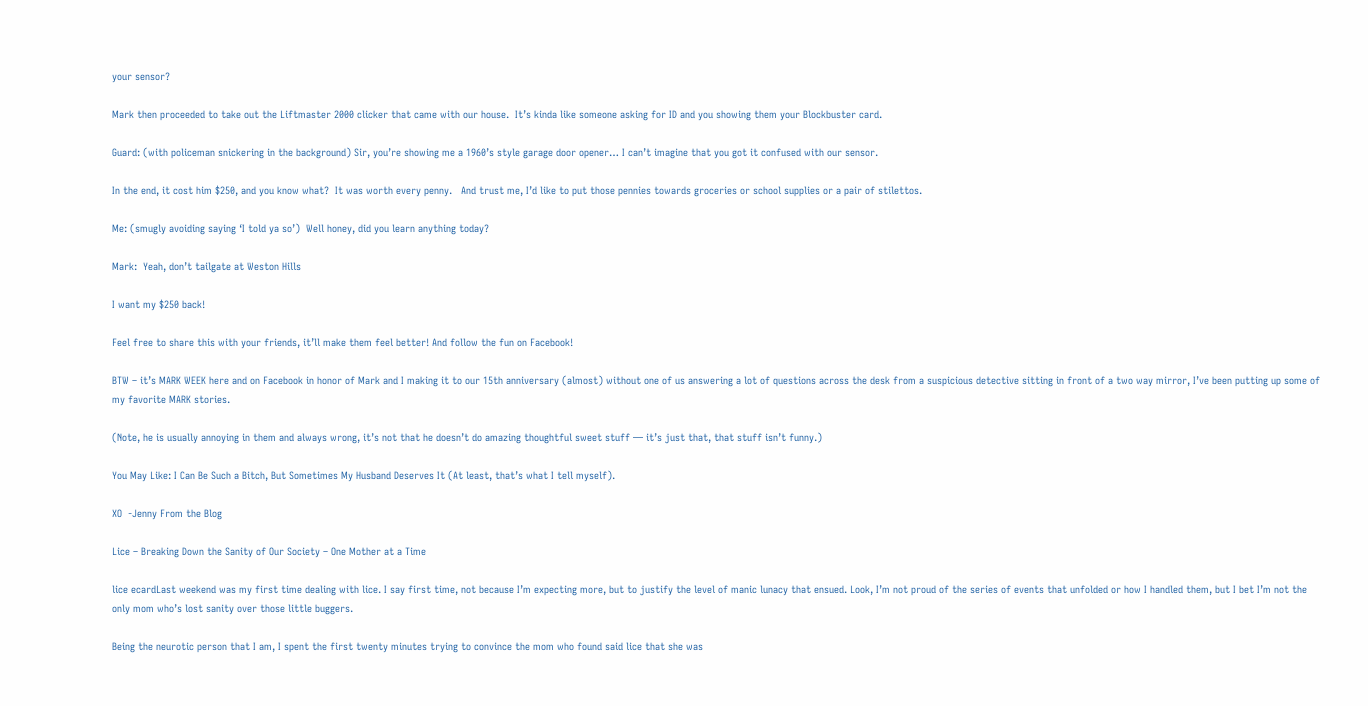your sensor?

Mark then proceeded to take out the Liftmaster 2000 clicker that came with our house.  It’s kinda like someone asking for ID and you showing them your Blockbuster card.

Guard: (with policeman snickering in the background) Sir, you’re showing me a 1960’s style garage door opener… I can’t imagine that you got it confused with our sensor.

In the end, it cost him $250, and you know what?  It was worth every penny.   And trust me, I’d like to put those pennies towards groceries or school supplies or a pair of stilettos.

Me: (smugly avoiding saying ‘I told ya so’)  Well honey, did you learn anything today?

Mark:  Yeah, don’t tailgate at Weston Hills

I want my $250 back!

Feel free to share this with your friends, it’ll make them feel better! And follow the fun on Facebook!

BTW – it’s MARK WEEK here and on Facebook in honor of Mark and I making it to our 15th anniversary (almost) without one of us answering a lot of questions across the desk from a suspicious detective sitting in front of a two way mirror, I’ve been putting up some of my favorite MARK stories.

(Note, he is usually annoying in them and always wrong, it’s not that he doesn’t do amazing thoughtful sweet stuff — it’s just that, that stuff isn’t funny.)

You May Like: I Can Be Such a Bitch, But Sometimes My Husband Deserves It (At least, that’s what I tell myself).

XO  -Jenny From the Blog

Lice – Breaking Down the Sanity of Our Society – One Mother at a Time

lice ecardLast weekend was my first time dealing with lice. I say first time, not because I’m expecting more, but to justify the level of manic lunacy that ensued. Look, I’m not proud of the series of events that unfolded or how I handled them, but I bet I’m not the only mom who’s lost sanity over those little buggers.

Being the neurotic person that I am, I spent the first twenty minutes trying to convince the mom who found said lice that she was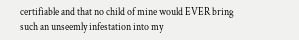certifiable and that no child of mine would EVER bring such an unseemly infestation into my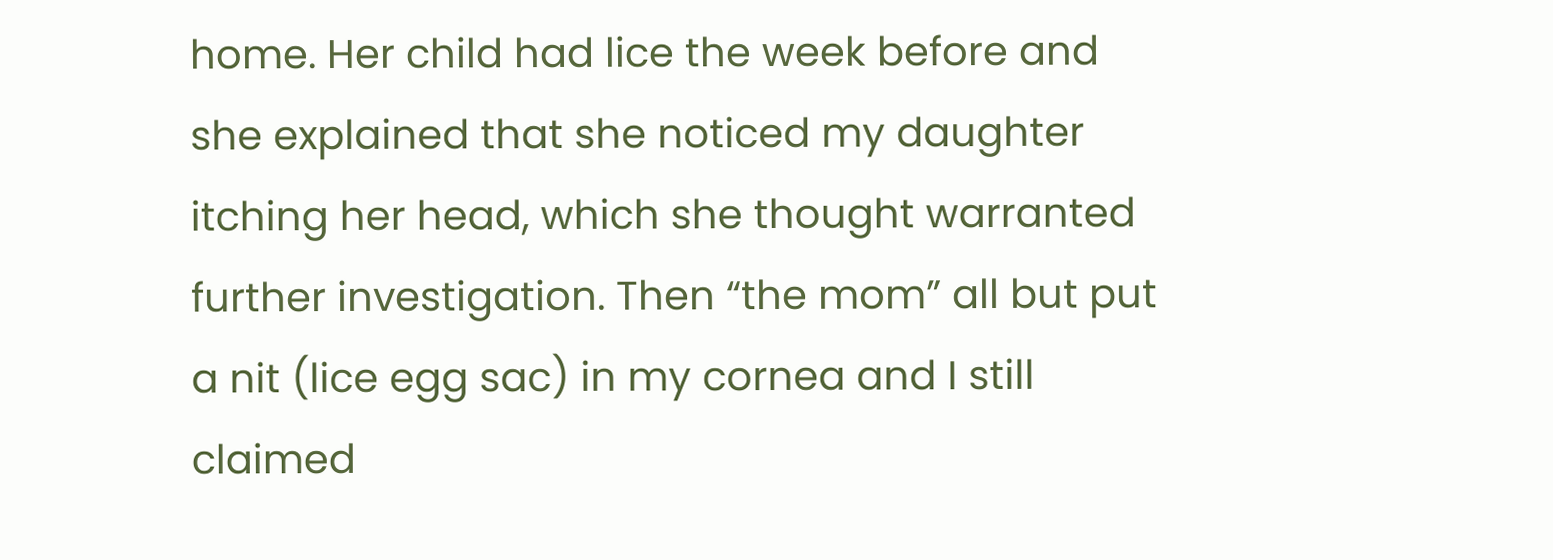home. Her child had lice the week before and she explained that she noticed my daughter itching her head, which she thought warranted further investigation. Then “the mom” all but put a nit (lice egg sac) in my cornea and I still claimed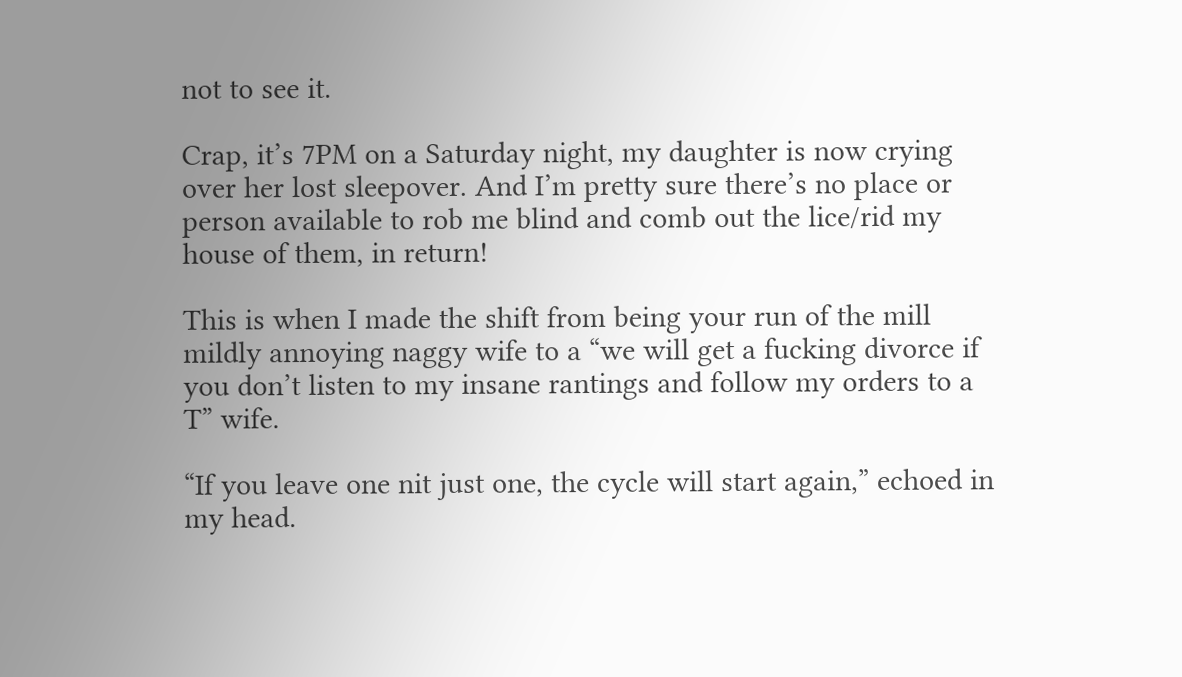not to see it.

Crap, it’s 7PM on a Saturday night, my daughter is now crying over her lost sleepover. And I’m pretty sure there’s no place or person available to rob me blind and comb out the lice/rid my house of them, in return!

This is when I made the shift from being your run of the mill mildly annoying naggy wife to a “we will get a fucking divorce if you don’t listen to my insane rantings and follow my orders to a T” wife.

“If you leave one nit just one, the cycle will start again,” echoed in my head.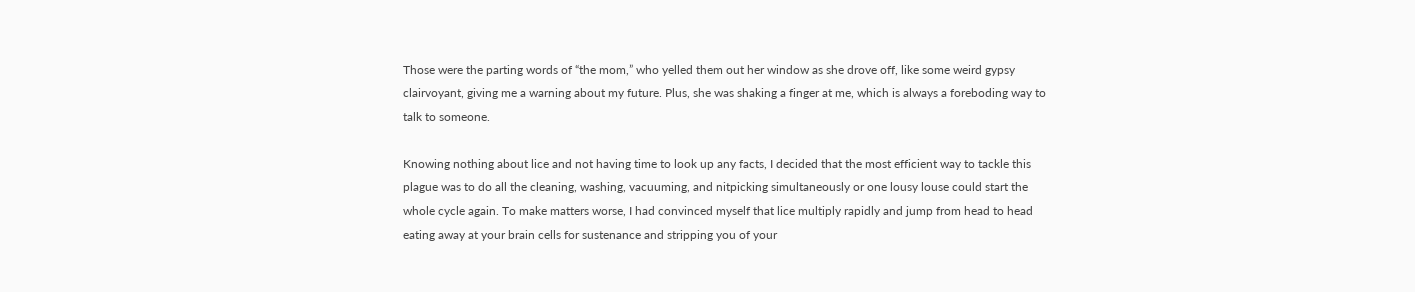Those were the parting words of “the mom,” who yelled them out her window as she drove off, like some weird gypsy clairvoyant, giving me a warning about my future. Plus, she was shaking a finger at me, which is always a foreboding way to talk to someone.

Knowing nothing about lice and not having time to look up any facts, I decided that the most efficient way to tackle this plague was to do all the cleaning, washing, vacuuming, and nitpicking simultaneously or one lousy louse could start the whole cycle again. To make matters worse, I had convinced myself that lice multiply rapidly and jump from head to head eating away at your brain cells for sustenance and stripping you of your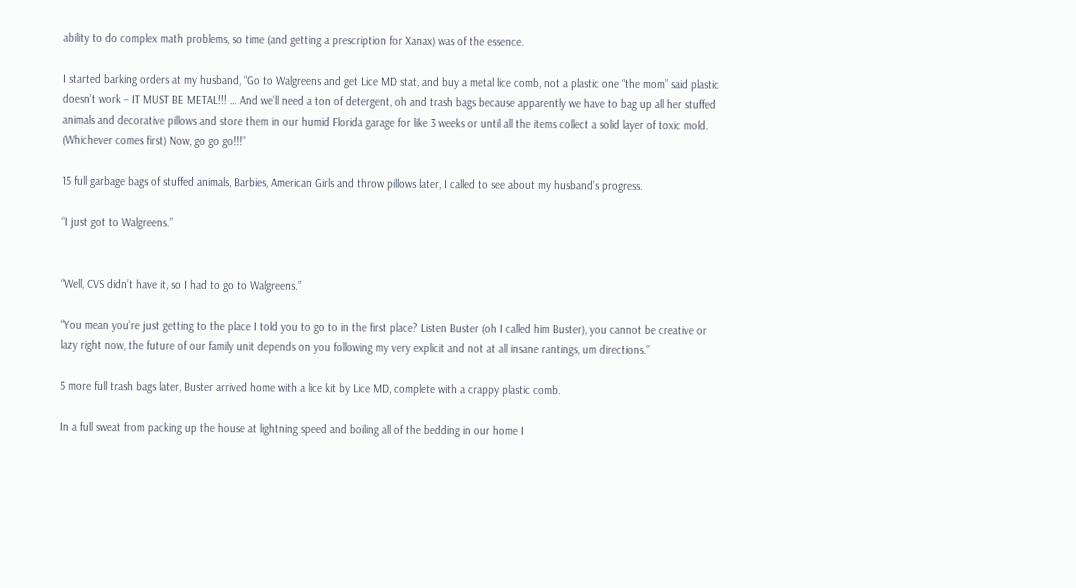ability to do complex math problems, so time (and getting a prescription for Xanax) was of the essence.

I started barking orders at my husband, “Go to Walgreens and get Lice MD stat, and buy a metal lice comb, not a plastic one “the mom” said plastic doesn’t work – IT MUST BE METAL!!! … And we’ll need a ton of detergent, oh and trash bags because apparently we have to bag up all her stuffed animals and decorative pillows and store them in our humid Florida garage for like 3 weeks or until all the items collect a solid layer of toxic mold. (Whichever comes first) Now, go go go!!!”

15 full garbage bags of stuffed animals, Barbies, American Girls and throw pillows later, I called to see about my husband’s progress.

“I just got to Walgreens.”


“Well, CVS didn’t have it, so I had to go to Walgreens.”

“You mean you’re just getting to the place I told you to go to in the first place? Listen Buster (oh I called him Buster), you cannot be creative or lazy right now, the future of our family unit depends on you following my very explicit and not at all insane rantings, um directions.”

5 more full trash bags later, Buster arrived home with a lice kit by Lice MD, complete with a crappy plastic comb.

In a full sweat from packing up the house at lightning speed and boiling all of the bedding in our home I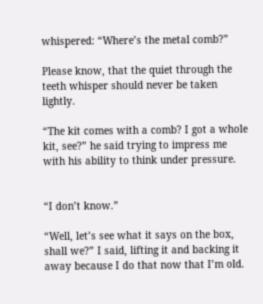whispered: “Where’s the metal comb?”

Please know, that the quiet through the teeth whisper should never be taken lightly.

“The kit comes with a comb? I got a whole kit, see?” he said trying to impress me with his ability to think under pressure.


“I don’t know.”

“Well, let’s see what it says on the box, shall we?” I said, lifting it and backing it away because I do that now that I’m old.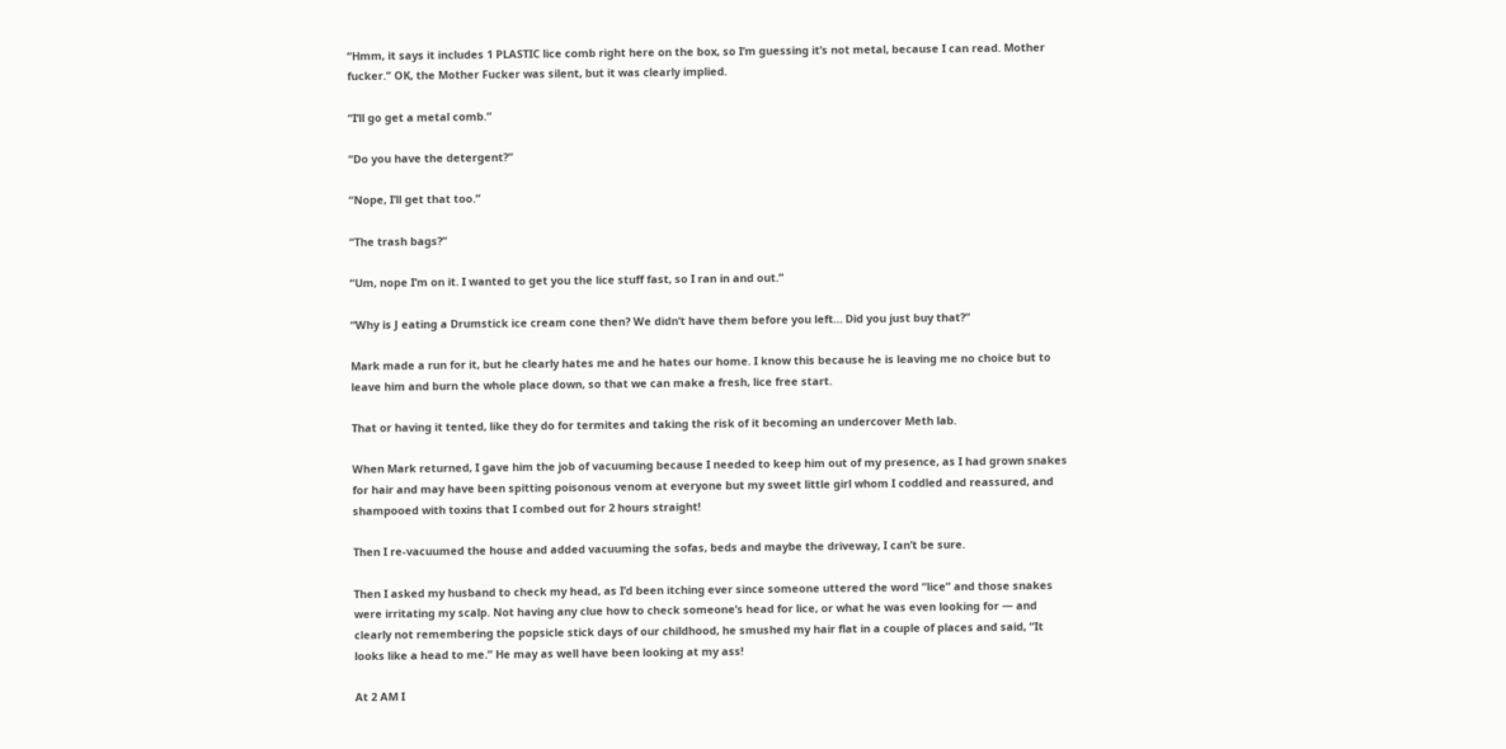“Hmm, it says it includes 1 PLASTIC lice comb right here on the box, so I’m guessing it’s not metal, because I can read. Mother fucker.” OK, the Mother Fucker was silent, but it was clearly implied.

“I’ll go get a metal comb.”

“Do you have the detergent?”

“Nope, I’ll get that too.”

“The trash bags?”

“Um, nope I’m on it. I wanted to get you the lice stuff fast, so I ran in and out.”

“Why is J eating a Drumstick ice cream cone then? We didn’t have them before you left… Did you just buy that?”

Mark made a run for it, but he clearly hates me and he hates our home. I know this because he is leaving me no choice but to leave him and burn the whole place down, so that we can make a fresh, lice free start.

That or having it tented, like they do for termites and taking the risk of it becoming an undercover Meth lab.

When Mark returned, I gave him the job of vacuuming because I needed to keep him out of my presence, as I had grown snakes for hair and may have been spitting poisonous venom at everyone but my sweet little girl whom I coddled and reassured, and shampooed with toxins that I combed out for 2 hours straight!

Then I re-vacuumed the house and added vacuuming the sofas, beds and maybe the driveway, I can’t be sure.

Then I asked my husband to check my head, as I’d been itching ever since someone uttered the word “lice” and those snakes were irritating my scalp. Not having any clue how to check someone’s head for lice, or what he was even looking for — and clearly not remembering the popsicle stick days of our childhood, he smushed my hair flat in a couple of places and said, “It looks like a head to me.” He may as well have been looking at my ass!

At 2 AM I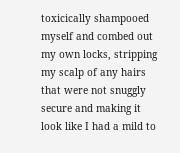toxicically shampooed myself and combed out my own locks, stripping my scalp of any hairs that were not snuggly secure and making it look like I had a mild to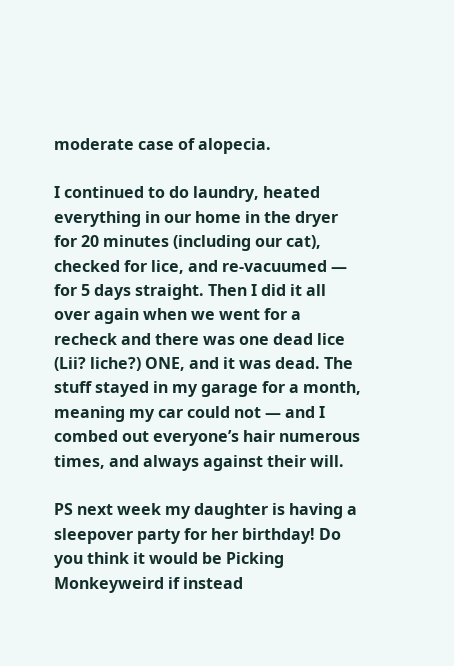moderate case of alopecia.

I continued to do laundry, heated everything in our home in the dryer for 20 minutes (including our cat), checked for lice, and re-vacuumed — for 5 days straight. Then I did it all over again when we went for a recheck and there was one dead lice (Lii? liche?) ONE, and it was dead. The stuff stayed in my garage for a month, meaning my car could not — and I combed out everyone’s hair numerous times, and always against their will.

PS next week my daughter is having a sleepover party for her birthday! Do you think it would be Picking Monkeyweird if instead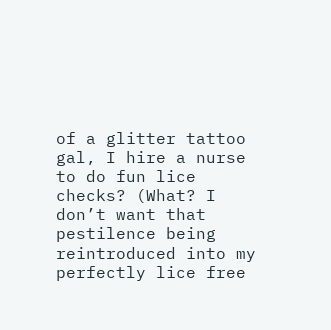of a glitter tattoo gal, I hire a nurse to do fun lice checks? (What? I don’t want that pestilence being reintroduced into my perfectly lice free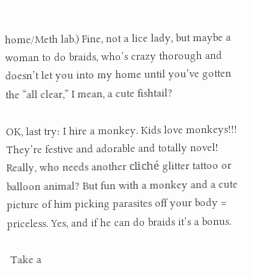home/Meth lab.) Fine, not a lice lady, but maybe a woman to do braids, who’s crazy thorough and doesn’t let you into my home until you’ve gotten the “all clear,” I mean, a cute fishtail?

OK, last try: I hire a monkey. Kids love monkeys!!! They’re festive and adorable and totally novel!  Really, who needs another cliché glitter tattoo or balloon animal? But fun with a monkey and a cute picture of him picking parasites off your body = priceless. Yes, and if he can do braids it’s a bonus.

 Take a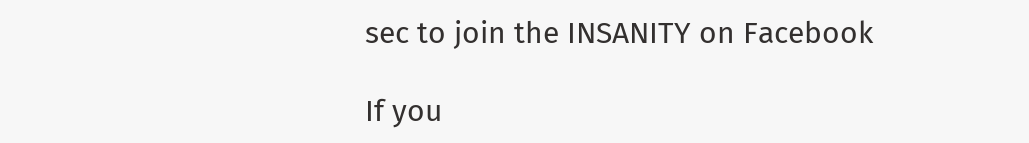sec to join the INSANITY on Facebook

If you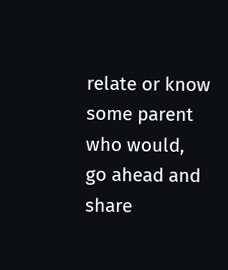relate or know some parent who would, go ahead and share